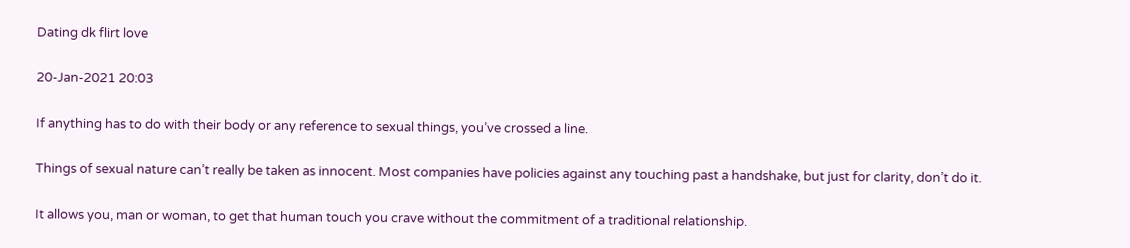Dating dk flirt love

20-Jan-2021 20:03

If anything has to do with their body or any reference to sexual things, you’ve crossed a line.

Things of sexual nature can’t really be taken as innocent. Most companies have policies against any touching past a handshake, but just for clarity, don’t do it.

It allows you, man or woman, to get that human touch you crave without the commitment of a traditional relationship.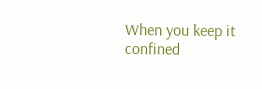When you keep it confined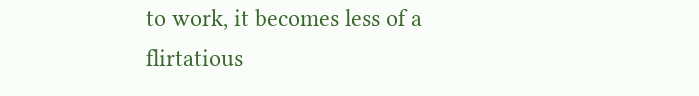to work, it becomes less of a flirtatious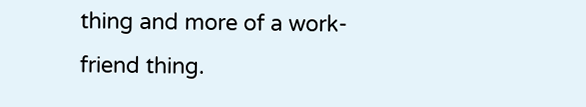thing and more of a work-friend thing.